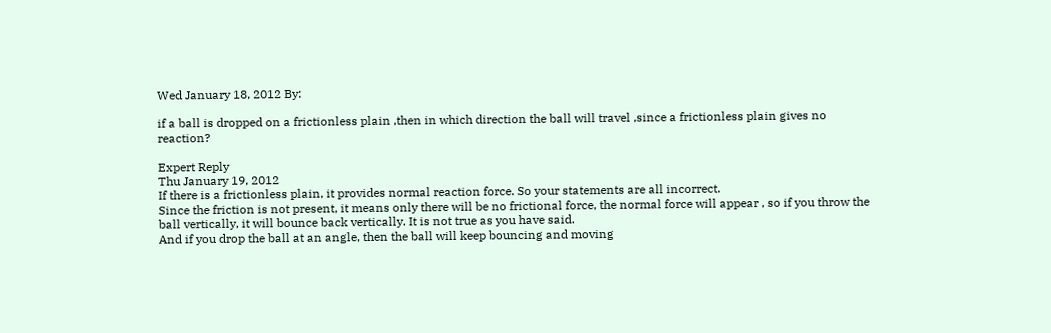Wed January 18, 2012 By:

if a ball is dropped on a frictionless plain ,then in which direction the ball will travel ,since a frictionless plain gives no reaction?

Expert Reply
Thu January 19, 2012
If there is a frictionless plain, it provides normal reaction force. So your statements are all incorrect.
Since the friction is not present, it means only there will be no frictional force, the normal force will appear , so if you throw the ball vertically, it will bounce back vertically. It is not true as you have said.
And if you drop the ball at an angle, then the ball will keep bouncing and moving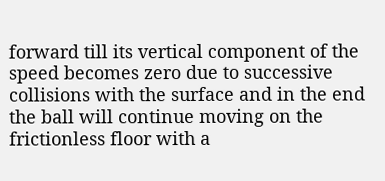forward till its vertical component of the speed becomes zero due to successive collisions with the surface and in the end the ball will continue moving on the frictionless floor with a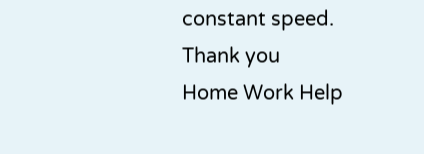constant speed.
Thank you
Home Work Help